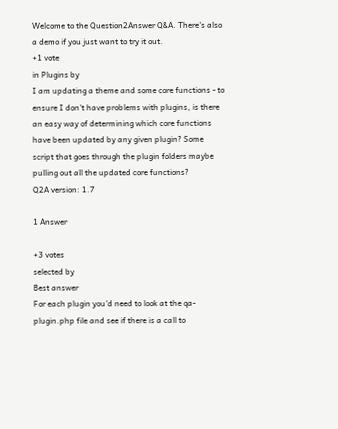Welcome to the Question2Answer Q&A. There's also a demo if you just want to try it out.
+1 vote
in Plugins by
I am updating a theme and some core functions - to ensure I don't have problems with plugins, is there an easy way of determining which core functions have been updated by any given plugin? Some script that goes through the plugin folders maybe pulling out all the updated core functions?
Q2A version: 1.7

1 Answer

+3 votes
selected by
Best answer
For each plugin you'd need to look at the qa-plugin.php file and see if there is a call to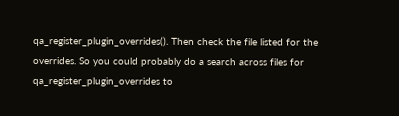qa_register_plugin_overrides(). Then check the file listed for the overrides. So you could probably do a search across files for qa_register_plugin_overrides to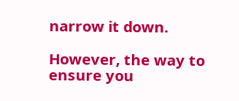narrow it down.

However, the way to ensure you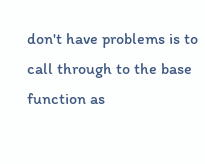don't have problems is to call through to the base function as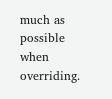much as possible when overriding.